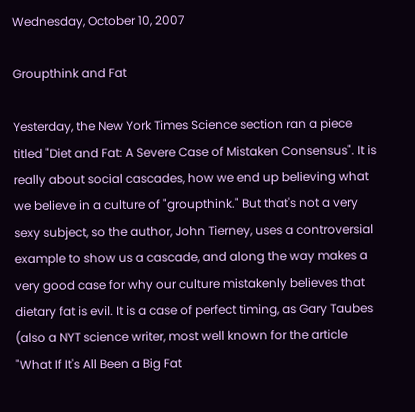Wednesday, October 10, 2007

Groupthink and Fat

Yesterday, the New York Times Science section ran a piece titled "Diet and Fat: A Severe Case of Mistaken Consensus". It is really about social cascades, how we end up believing what we believe in a culture of "groupthink." But that's not a very sexy subject, so the author, John Tierney, uses a controversial example to show us a cascade, and along the way makes a very good case for why our culture mistakenly believes that dietary fat is evil. It is a case of perfect timing, as Gary Taubes (also a NYT science writer, most well known for the article "What If It's All Been a Big Fat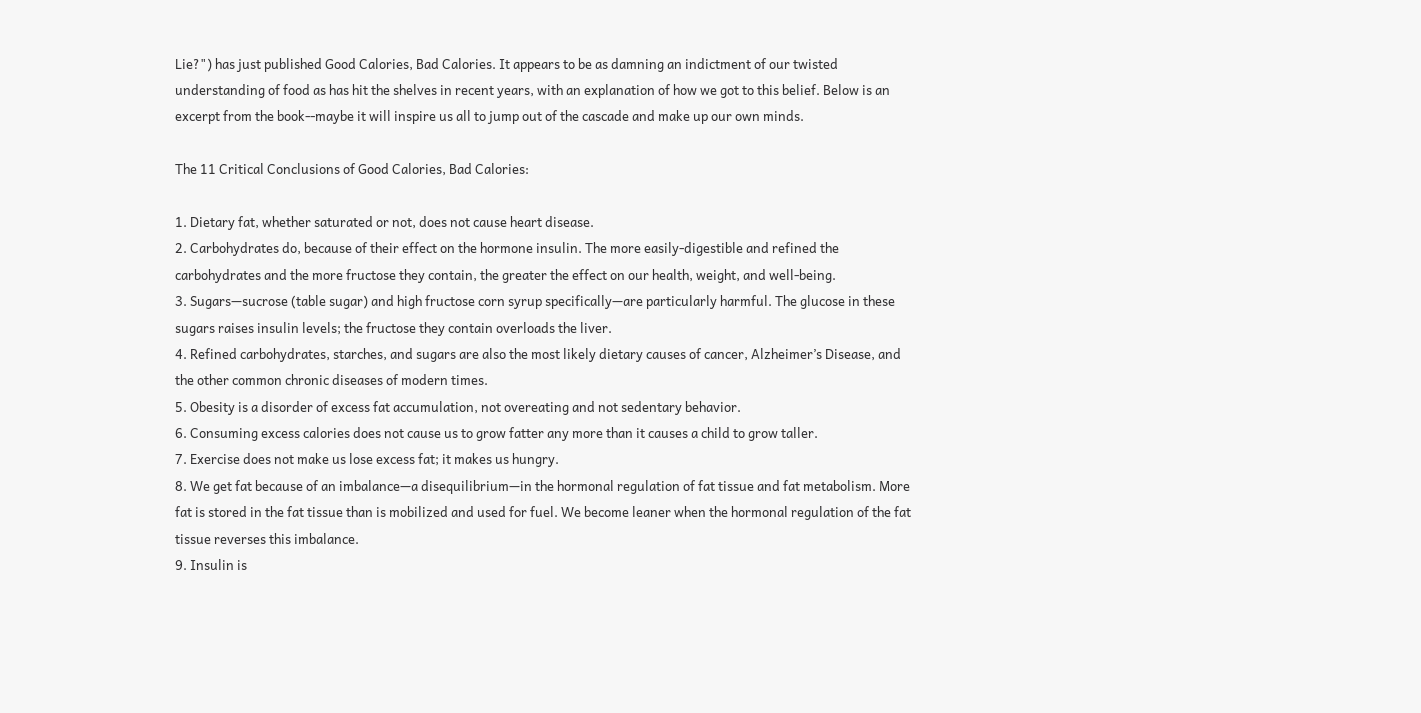Lie?") has just published Good Calories, Bad Calories. It appears to be as damning an indictment of our twisted understanding of food as has hit the shelves in recent years, with an explanation of how we got to this belief. Below is an excerpt from the book--maybe it will inspire us all to jump out of the cascade and make up our own minds.

The 11 Critical Conclusions of Good Calories, Bad Calories:

1. Dietary fat, whether saturated or not, does not cause heart disease.
2. Carbohydrates do, because of their effect on the hormone insulin. The more easily-digestible and refined the carbohydrates and the more fructose they contain, the greater the effect on our health, weight, and well-being.
3. Sugars—sucrose (table sugar) and high fructose corn syrup specifically—are particularly harmful. The glucose in these sugars raises insulin levels; the fructose they contain overloads the liver.
4. Refined carbohydrates, starches, and sugars are also the most likely dietary causes of cancer, Alzheimer’s Disease, and the other common chronic diseases of modern times.
5. Obesity is a disorder of excess fat accumulation, not overeating and not sedentary behavior.
6. Consuming excess calories does not cause us to grow fatter any more than it causes a child to grow taller.
7. Exercise does not make us lose excess fat; it makes us hungry.
8. We get fat because of an imbalance—a disequilibrium—in the hormonal regulation of fat tissue and fat metabolism. More fat is stored in the fat tissue than is mobilized and used for fuel. We become leaner when the hormonal regulation of the fat tissue reverses this imbalance.
9. Insulin is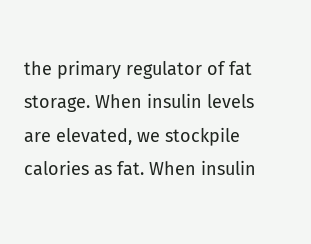the primary regulator of fat storage. When insulin levels are elevated, we stockpile calories as fat. When insulin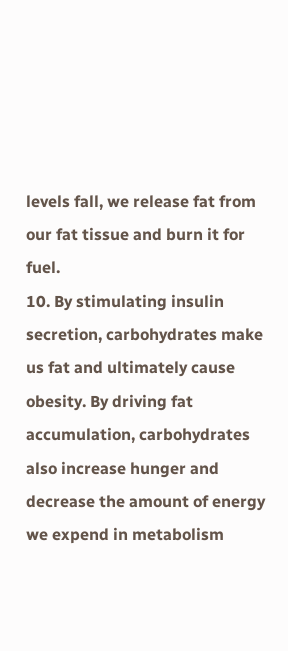levels fall, we release fat from our fat tissue and burn it for fuel.
10. By stimulating insulin secretion, carbohydrates make us fat and ultimately cause obesity. By driving fat accumulation, carbohydrates also increase hunger and decrease the amount of energy we expend in metabolism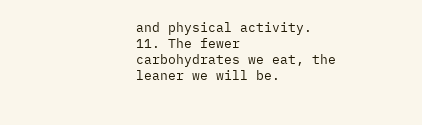and physical activity.
11. The fewer carbohydrates we eat, the leaner we will be.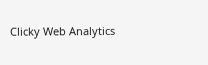Clicky Web Analytics